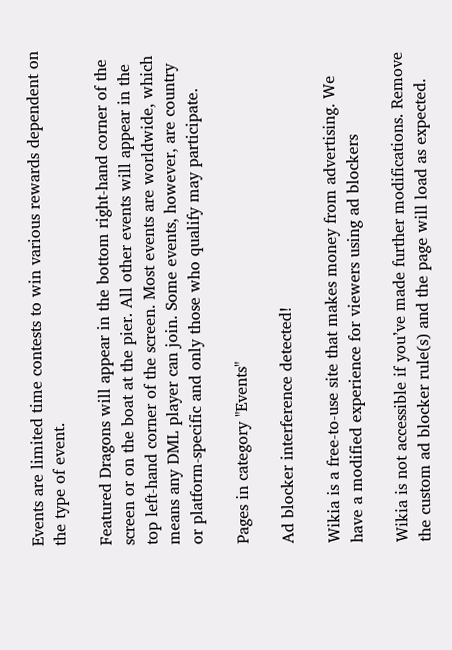Events are limited time contests to win various rewards dependent on the type of event.

Featured Dragons will appear in the bottom right-hand corner of the screen or on the boat at the pier. All other events will appear in the top left-hand corner of the screen. Most events are worldwide, which means any DML player can join. Some events, however, are country or platform-specific and only those who qualify may participate.

Pages in category "Events"

Ad blocker interference detected!

Wikia is a free-to-use site that makes money from advertising. We have a modified experience for viewers using ad blockers

Wikia is not accessible if you’ve made further modifications. Remove the custom ad blocker rule(s) and the page will load as expected.